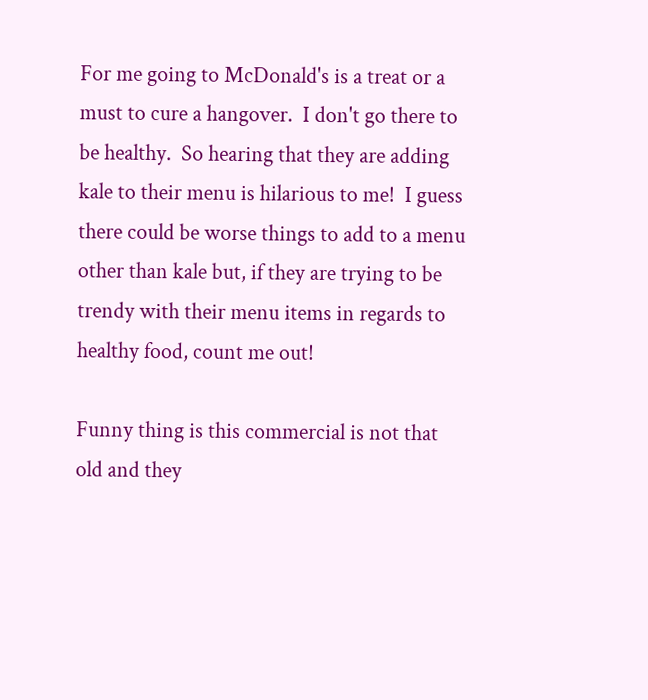For me going to McDonald's is a treat or a must to cure a hangover.  I don't go there to be healthy.  So hearing that they are adding kale to their menu is hilarious to me!  I guess there could be worse things to add to a menu other than kale but, if they are trying to be trendy with their menu items in regards to healthy food, count me out!

Funny thing is this commercial is not that old and they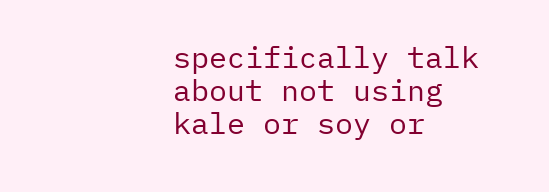specifically talk about not using kale or soy or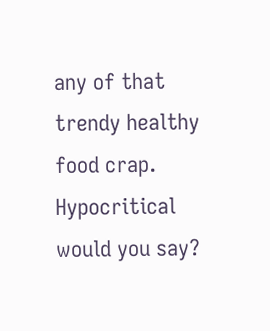any of that trendy healthy food crap.  Hypocritical would you say?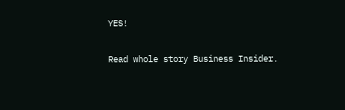YES!

Read whole story Business Insider.